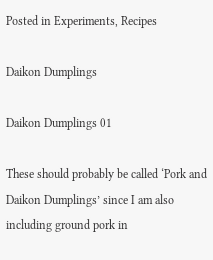Posted in Experiments, Recipes

Daikon Dumplings

Daikon Dumplings 01

These should probably be called ‘Pork and Daikon Dumplings’ since I am also including ground pork in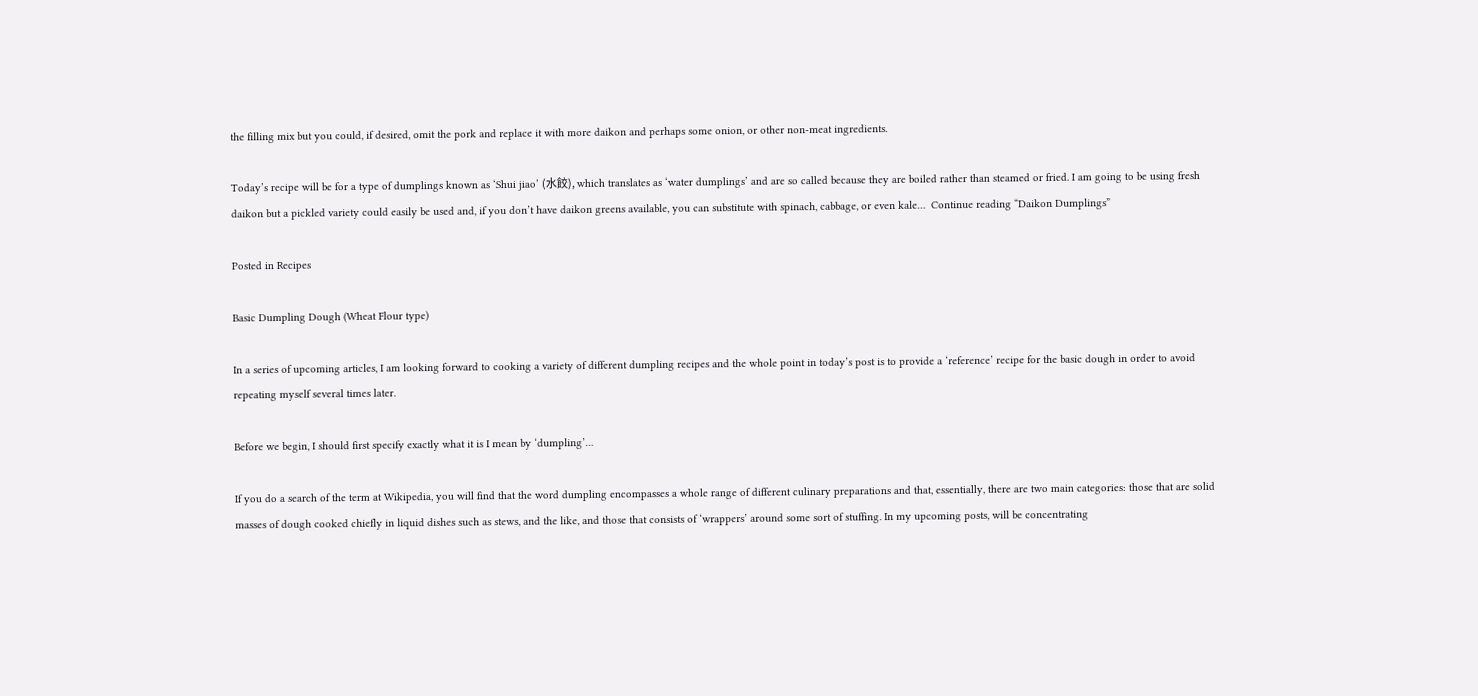the filling mix but you could, if desired, omit the pork and replace it with more daikon and perhaps some onion, or other non-meat ingredients.

Today’s recipe will be for a type of dumplings known as ‘Shui jiao’ (水餃), which translates as ‘water dumplings’ and are so called because they are boiled rather than steamed or fried. I am going to be using fresh daikon but a pickled variety could easily be used and, if you don’t have daikon greens available, you can substitute with spinach, cabbage, or even kale…  Continue reading “Daikon Dumplings”

Posted in Recipes

Basic Dumpling Dough (Wheat Flour type)

In a series of upcoming articles, I am looking forward to cooking a variety of different dumpling recipes and the whole point in today’s post is to provide a ‘reference’ recipe for the basic dough in order to avoid repeating myself several times later.

Before we begin, I should first specify exactly what it is I mean by ‘dumpling’…

If you do a search of the term at Wikipedia, you will find that the word dumpling encompasses a whole range of different culinary preparations and that, essentially, there are two main categories: those that are solid masses of dough cooked chiefly in liquid dishes such as stews, and the like, and those that consists of ‘wrappers’ around some sort of stuffing. In my upcoming posts, will be concentrating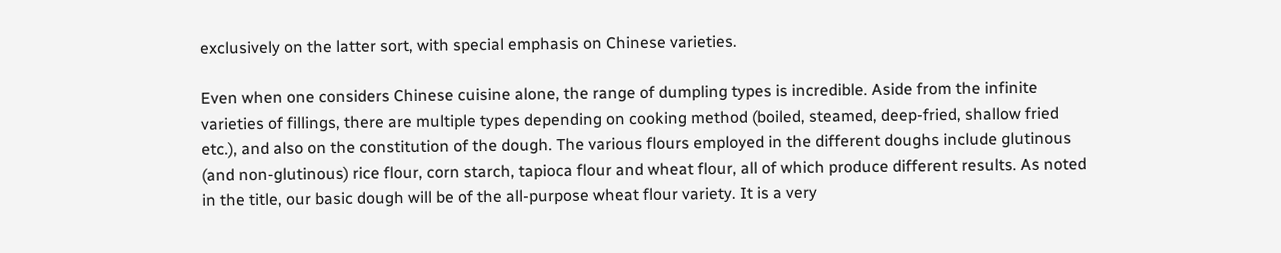exclusively on the latter sort, with special emphasis on Chinese varieties.

Even when one considers Chinese cuisine alone, the range of dumpling types is incredible. Aside from the infinite varieties of fillings, there are multiple types depending on cooking method (boiled, steamed, deep-fried, shallow fried etc.), and also on the constitution of the dough. The various flours employed in the different doughs include glutinous (and non-glutinous) rice flour, corn starch, tapioca flour and wheat flour, all of which produce different results. As noted in the title, our basic dough will be of the all-purpose wheat flour variety. It is a very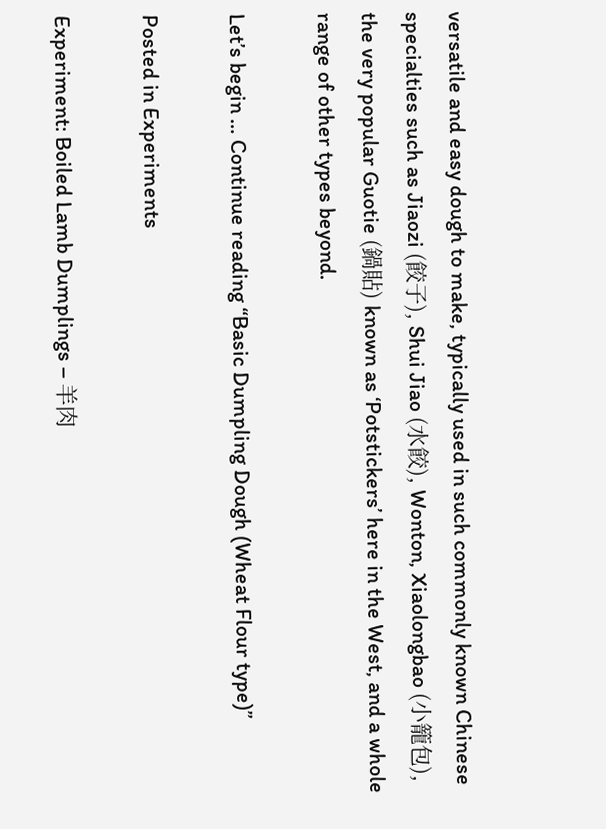versatile and easy dough to make, typically used in such commonly known Chinese specialties such as Jiaozi (餃子), Shui Jiao (水餃), Wonton, Xiaolongbao (小籠包), the very popular Guotie (鍋貼) known as ‘Potstickers’ here in the West, and a whole range of other types beyond.

Let’s begin … Continue reading “Basic Dumpling Dough (Wheat Flour type)”

Posted in Experiments

Experiment: Boiled Lamb Dumplings – 羊肉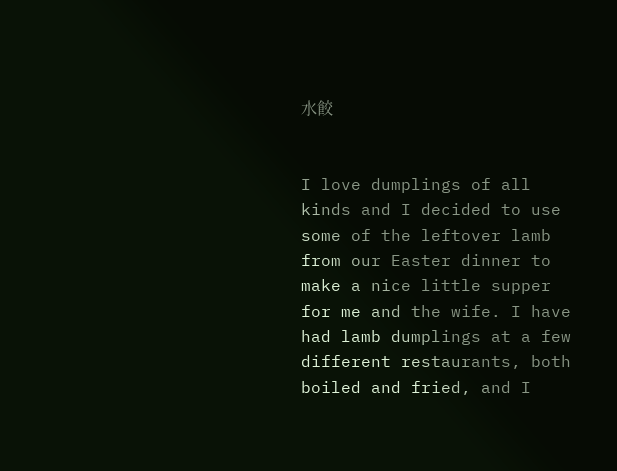水餃


I love dumplings of all kinds and I decided to use some of the leftover lamb from our Easter dinner to make a nice little supper for me and the wife. I have had lamb dumplings at a few different restaurants, both boiled and fried, and I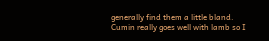generally find them a little bland. Cumin really goes well with lamb so I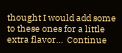thought I would add some to these ones for a little extra flavor…  Continue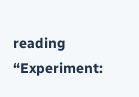reading “Experiment: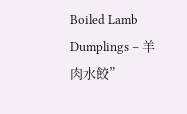Boiled Lamb Dumplings – 羊肉水餃”